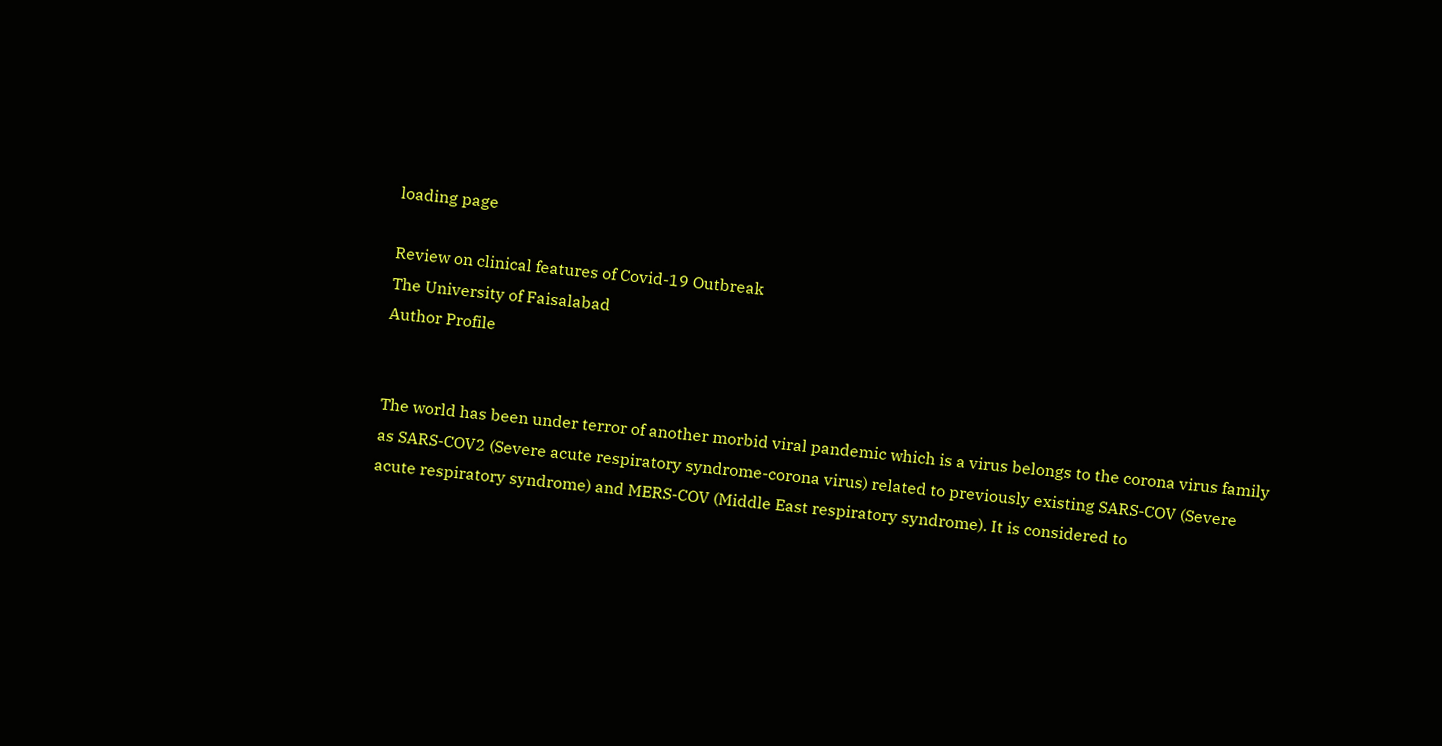loading page

Review on clinical features of Covid-19 Outbreak
The University of Faisalabad
Author Profile


The world has been under terror of another morbid viral pandemic which is a virus belongs to the corona virus family as SARS-COV2 (Severe acute respiratory syndrome-corona virus) related to previously existing SARS-COV (Severe acute respiratory syndrome) and MERS-COV (Middle East respiratory syndrome). It is considered to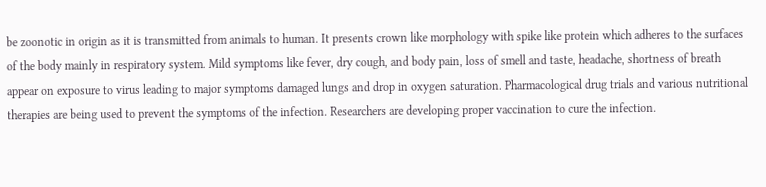be zoonotic in origin as it is transmitted from animals to human. It presents crown like morphology with spike like protein which adheres to the surfaces of the body mainly in respiratory system. Mild symptoms like fever, dry cough, and body pain, loss of smell and taste, headache, shortness of breath appear on exposure to virus leading to major symptoms damaged lungs and drop in oxygen saturation. Pharmacological drug trials and various nutritional therapies are being used to prevent the symptoms of the infection. Researchers are developing proper vaccination to cure the infection.